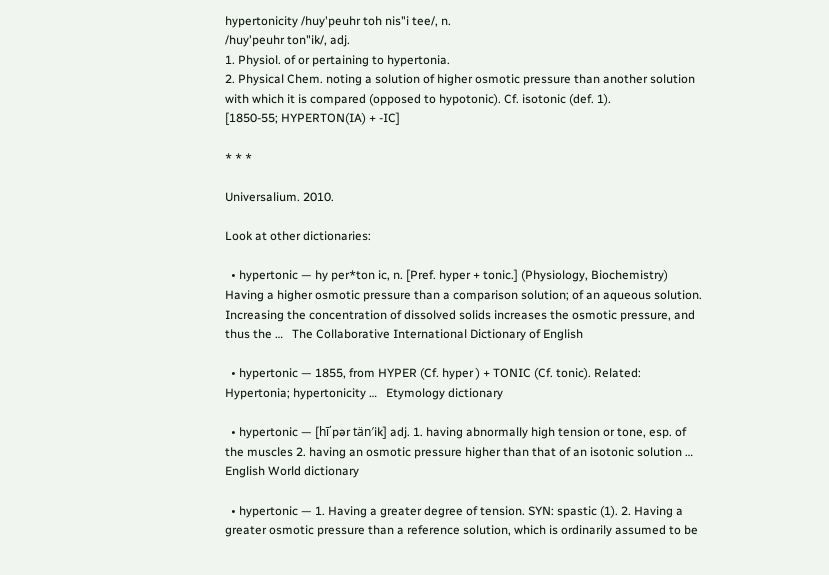hypertonicity /huy'peuhr toh nis"i tee/, n.
/huy'peuhr ton"ik/, adj.
1. Physiol. of or pertaining to hypertonia.
2. Physical Chem. noting a solution of higher osmotic pressure than another solution with which it is compared (opposed to hypotonic). Cf. isotonic (def. 1).
[1850-55; HYPERTON(IA) + -IC]

* * *

Universalium. 2010.

Look at other dictionaries:

  • hypertonic — hy per*ton ic, n. [Pref. hyper + tonic.] (Physiology, Biochemistry) Having a higher osmotic pressure than a comparison solution; of an aqueous solution. Increasing the concentration of dissolved solids increases the osmotic pressure, and thus the …   The Collaborative International Dictionary of English

  • hypertonic — 1855, from HYPER (Cf. hyper ) + TONIC (Cf. tonic). Related: Hypertonia; hypertonicity …   Etymology dictionary

  • hypertonic — [hī΄pər tän′ik] adj. 1. having abnormally high tension or tone, esp. of the muscles 2. having an osmotic pressure higher than that of an isotonic solution …   English World dictionary

  • hypertonic — 1. Having a greater degree of tension. SYN: spastic (1). 2. Having a greater osmotic pressure than a reference solution, which is ordinarily assumed to be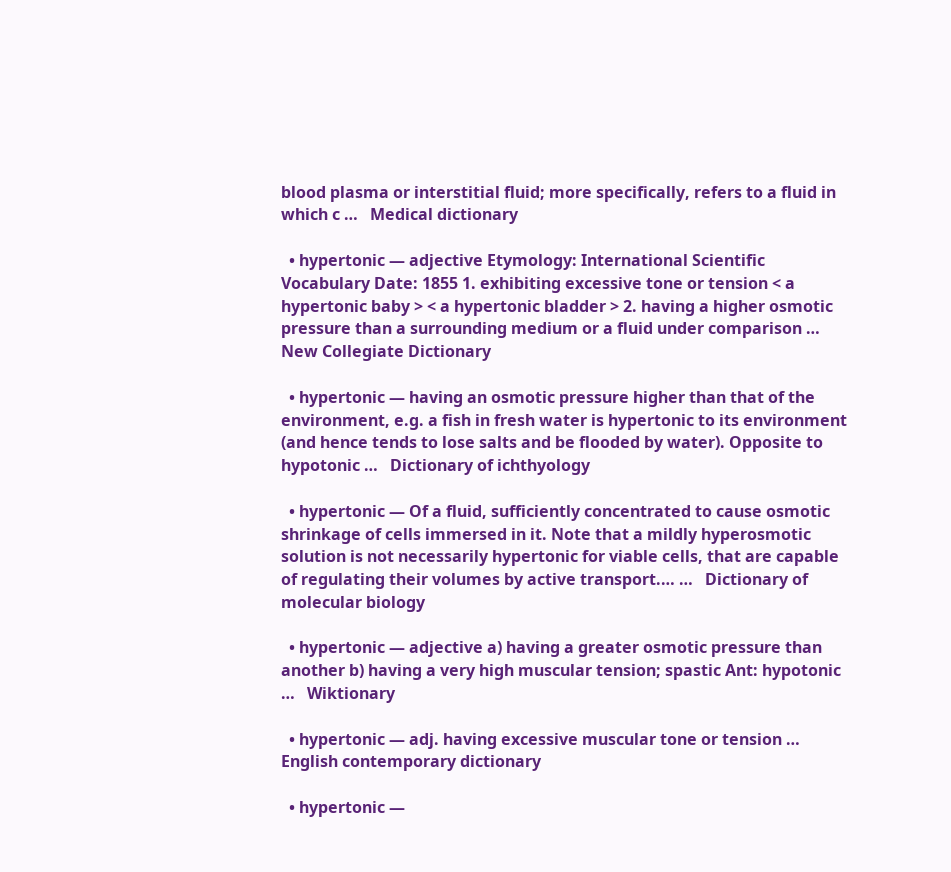blood plasma or interstitial fluid; more specifically, refers to a fluid in which c …   Medical dictionary

  • hypertonic — adjective Etymology: International Scientific Vocabulary Date: 1855 1. exhibiting excessive tone or tension < a hypertonic baby > < a hypertonic bladder > 2. having a higher osmotic pressure than a surrounding medium or a fluid under comparison …   New Collegiate Dictionary

  • hypertonic — having an osmotic pressure higher than that of the environment, e.g. a fish in fresh water is hypertonic to its environment (and hence tends to lose salts and be flooded by water). Opposite to hypotonic …   Dictionary of ichthyology

  • hypertonic — Of a fluid, sufficiently concentrated to cause osmotic shrinkage of cells immersed in it. Note that a mildly hyperosmotic solution is not necessarily hypertonic for viable cells, that are capable of regulating their volumes by active transport.… …   Dictionary of molecular biology

  • hypertonic — adjective a) having a greater osmotic pressure than another b) having a very high muscular tension; spastic Ant: hypotonic …   Wiktionary

  • hypertonic — adj. having excessive muscular tone or tension …   English contemporary dictionary

  • hypertonic —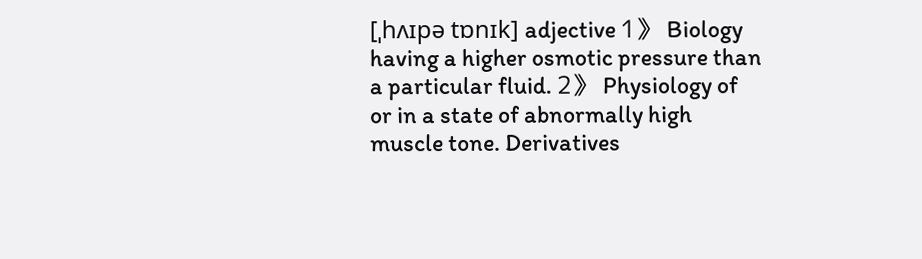[ˌhʌɪpə tɒnɪk] adjective 1》 Biology having a higher osmotic pressure than a particular fluid. 2》 Physiology of or in a state of abnormally high muscle tone. Derivatives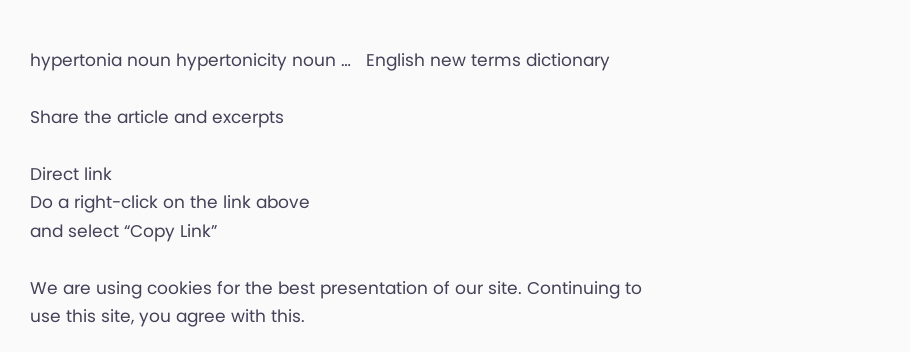hypertonia noun hypertonicity noun …   English new terms dictionary

Share the article and excerpts

Direct link
Do a right-click on the link above
and select “Copy Link”

We are using cookies for the best presentation of our site. Continuing to use this site, you agree with this.